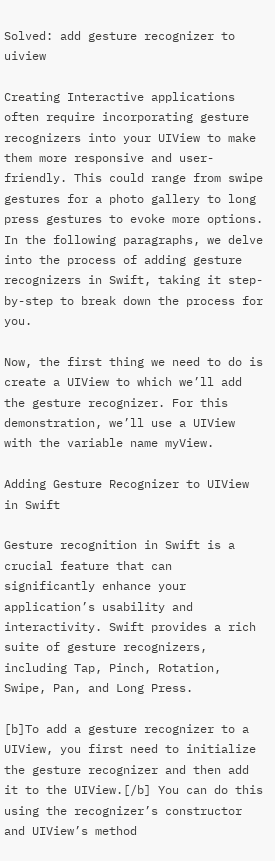Solved: add gesture recognizer to uiview

Creating Interactive applications often require incorporating gesture recognizers into your UIView to make them more responsive and user-friendly. This could range from swipe gestures for a photo gallery to long press gestures to evoke more options. In the following paragraphs, we delve into the process of adding gesture recognizers in Swift, taking it step-by-step to break down the process for you.

Now, the first thing we need to do is create a UIView to which we’ll add the gesture recognizer. For this demonstration, we’ll use a UIView with the variable name myView.

Adding Gesture Recognizer to UIView in Swift

Gesture recognition in Swift is a crucial feature that can significantly enhance your application’s usability and interactivity. Swift provides a rich suite of gesture recognizers, including Tap, Pinch, Rotation, Swipe, Pan, and Long Press.

[b]To add a gesture recognizer to a UIView, you first need to initialize the gesture recognizer and then add it to the UIView.[/b] You can do this using the recognizer’s constructor and UIView’s method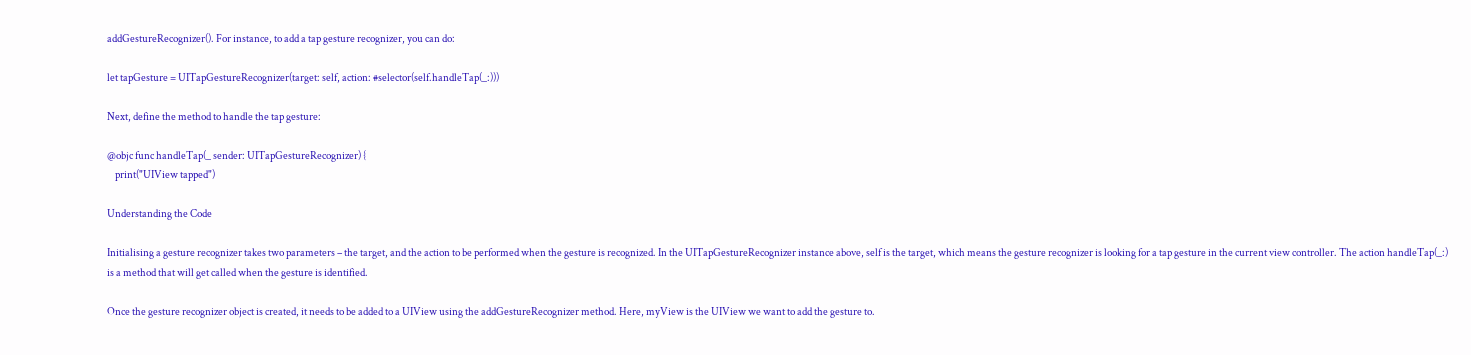addGestureRecognizer(). For instance, to add a tap gesture recognizer, you can do:

let tapGesture = UITapGestureRecognizer(target: self, action: #selector(self.handleTap(_:)))

Next, define the method to handle the tap gesture:

@objc func handleTap(_ sender: UITapGestureRecognizer) {
    print("UIView tapped")

Understanding the Code

Initialising a gesture recognizer takes two parameters – the target, and the action to be performed when the gesture is recognized. In the UITapGestureRecognizer instance above, self is the target, which means the gesture recognizer is looking for a tap gesture in the current view controller. The action handleTap(_:) is a method that will get called when the gesture is identified.

Once the gesture recognizer object is created, it needs to be added to a UIView using the addGestureRecognizer method. Here, myView is the UIView we want to add the gesture to.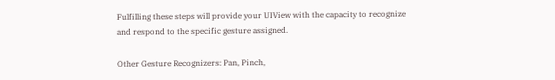Fulfilling these steps will provide your UIView with the capacity to recognize and respond to the specific gesture assigned.

Other Gesture Recognizers: Pan, Pinch,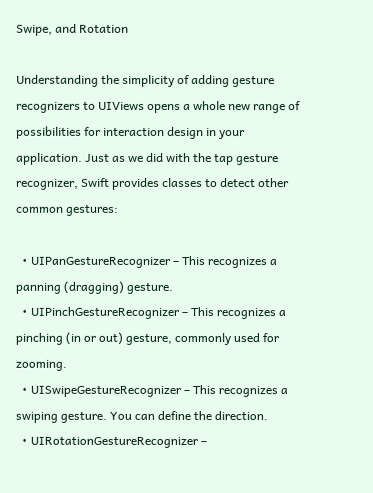Swipe, and Rotation

Understanding the simplicity of adding gesture recognizers to UIViews opens a whole new range of possibilities for interaction design in your application. Just as we did with the tap gesture recognizer, Swift provides classes to detect other common gestures:

  • UIPanGestureRecognizer – This recognizes a panning (dragging) gesture.
  • UIPinchGestureRecognizer – This recognizes a pinching (in or out) gesture, commonly used for zooming.
  • UISwipeGestureRecognizer – This recognizes a swiping gesture. You can define the direction.
  • UIRotationGestureRecognizer –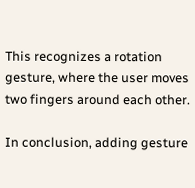This recognizes a rotation gesture, where the user moves two fingers around each other.

In conclusion, adding gesture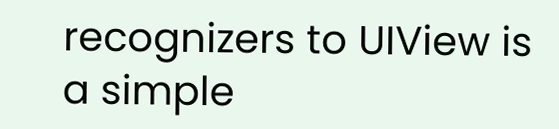recognizers to UIView is a simple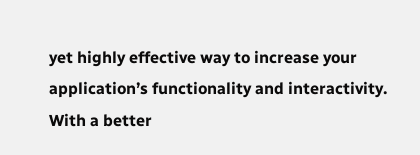yet highly effective way to increase your application’s functionality and interactivity. With a better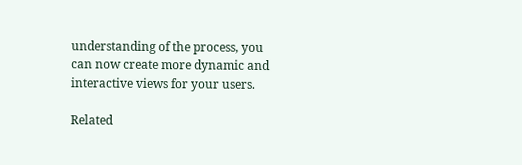understanding of the process, you can now create more dynamic and interactive views for your users.

Related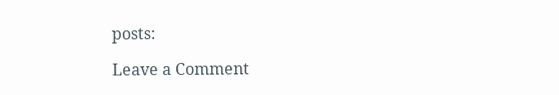posts:

Leave a Comment